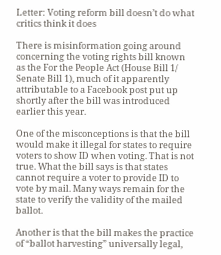Letter: Voting reform bill doesn’t do what critics think it does

There is misinformation going around concerning the voting rights bill known as the For the People Act (House Bill 1/ Senate Bill 1), much of it apparently attributable to a Facebook post put up shortly after the bill was introduced earlier this year.

One of the misconceptions is that the bill would make it illegal for states to require voters to show ID when voting. That is not true. What the bill says is that states cannot require a voter to provide ID to vote by mail. Many ways remain for the state to verify the validity of the mailed ballot.

Another is that the bill makes the practice of “ballot harvesting” universally legal,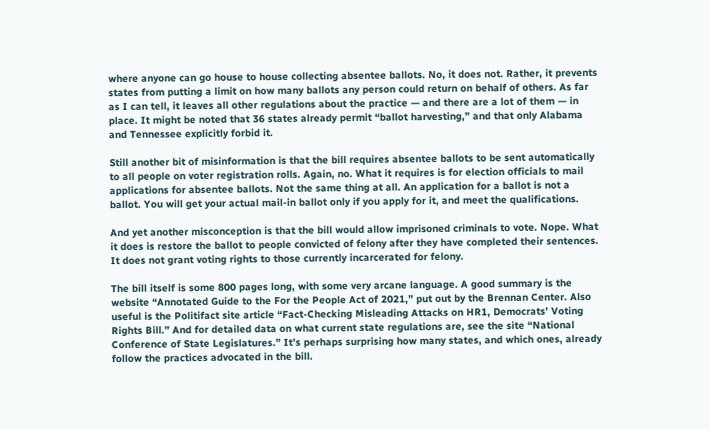where anyone can go house to house collecting absentee ballots. No, it does not. Rather, it prevents states from putting a limit on how many ballots any person could return on behalf of others. As far as I can tell, it leaves all other regulations about the practice — and there are a lot of them — in place. It might be noted that 36 states already permit “ballot harvesting,” and that only Alabama and Tennessee explicitly forbid it.

Still another bit of misinformation is that the bill requires absentee ballots to be sent automatically to all people on voter registration rolls. Again, no. What it requires is for election officials to mail applications for absentee ballots. Not the same thing at all. An application for a ballot is not a ballot. You will get your actual mail-in ballot only if you apply for it, and meet the qualifications.

And yet another misconception is that the bill would allow imprisoned criminals to vote. Nope. What it does is restore the ballot to people convicted of felony after they have completed their sentences. It does not grant voting rights to those currently incarcerated for felony.

The bill itself is some 800 pages long, with some very arcane language. A good summary is the website “Annotated Guide to the For the People Act of 2021,” put out by the Brennan Center. Also useful is the Politifact site article “Fact-Checking Misleading Attacks on HR1, Democrats’ Voting Rights Bill.” And for detailed data on what current state regulations are, see the site “National Conference of State Legislatures.” It’s perhaps surprising how many states, and which ones, already follow the practices advocated in the bill.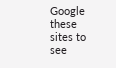Google these sites to see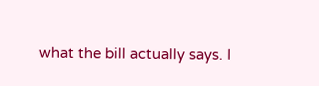what the bill actually says. I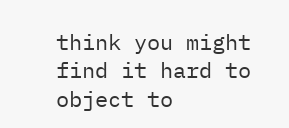think you might find it hard to object to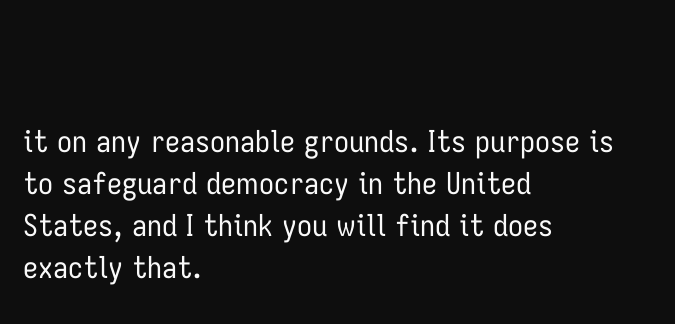it on any reasonable grounds. Its purpose is to safeguard democracy in the United States, and I think you will find it does exactly that.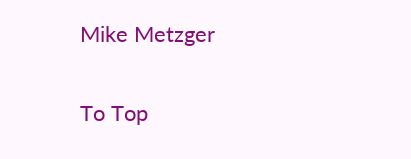Mike Metzger

To Top